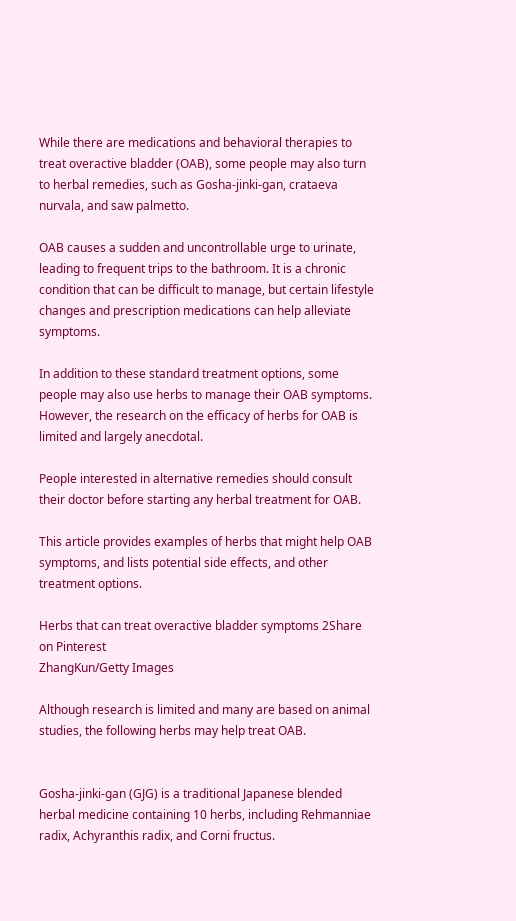While there are medications and behavioral therapies to treat overactive bladder (OAB), some people may also turn to herbal remedies, such as Gosha-jinki-gan, crataeva nurvala, and saw palmetto.

OAB causes a sudden and uncontrollable urge to urinate, leading to frequent trips to the bathroom. It is a chronic condition that can be difficult to manage, but certain lifestyle changes and prescription medications can help alleviate symptoms.

In addition to these standard treatment options, some people may also use herbs to manage their OAB symptoms. However, the research on the efficacy of herbs for OAB is limited and largely anecdotal.

People interested in alternative remedies should consult their doctor before starting any herbal treatment for OAB.

This article provides examples of herbs that might help OAB symptoms, and lists potential side effects, and other treatment options.

Herbs that can treat overactive bladder symptoms 2Share on Pinterest
ZhangKun/Getty Images

Although research is limited and many are based on animal studies, the following herbs may help treat OAB.


Gosha-jinki-gan (GJG) is a traditional Japanese blended herbal medicine containing 10 herbs, including Rehmanniae radix, Achyranthis radix, and Corni fructus.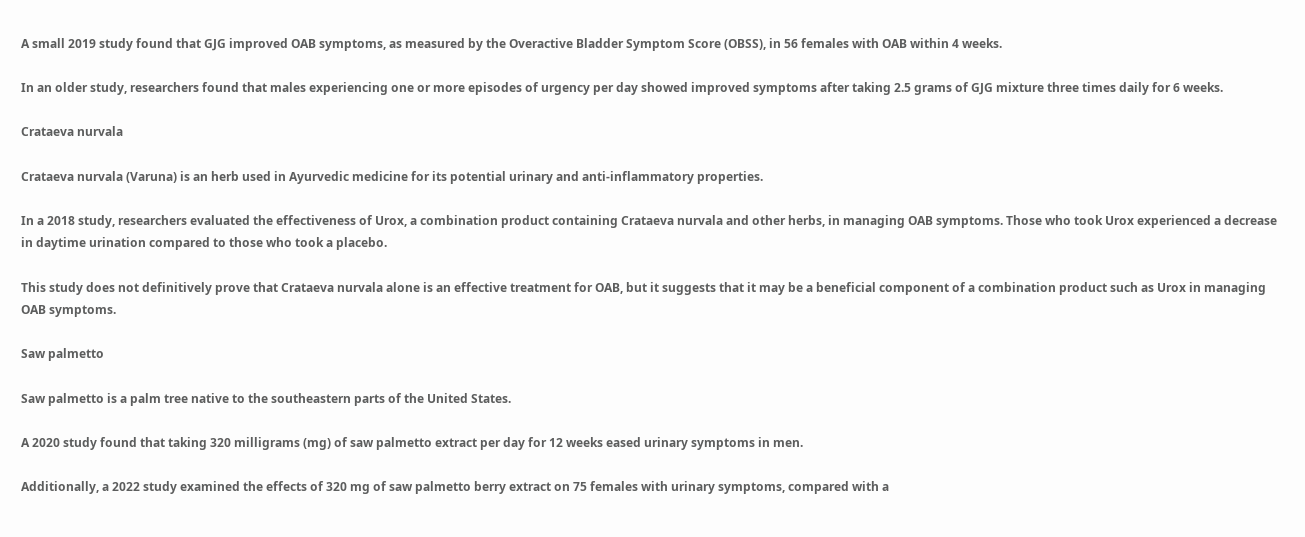A small 2019 study found that GJG improved OAB symptoms, as measured by the Overactive Bladder Symptom Score (OBSS), in 56 females with OAB within 4 weeks.

In an older study, researchers found that males experiencing one or more episodes of urgency per day showed improved symptoms after taking 2.5 grams of GJG mixture three times daily for 6 weeks.

Crataeva nurvala

Crataeva nurvala (Varuna) is an herb used in Ayurvedic medicine for its potential urinary and anti-inflammatory properties.

In a 2018 study, researchers evaluated the effectiveness of Urox, a combination product containing Crataeva nurvala and other herbs, in managing OAB symptoms. Those who took Urox experienced a decrease in daytime urination compared to those who took a placebo.

This study does not definitively prove that Crataeva nurvala alone is an effective treatment for OAB, but it suggests that it may be a beneficial component of a combination product such as Urox in managing OAB symptoms.

Saw palmetto

Saw palmetto is a palm tree native to the southeastern parts of the United States.

A 2020 study found that taking 320 milligrams (mg) of saw palmetto extract per day for 12 weeks eased urinary symptoms in men.

Additionally, a 2022 study examined the effects of 320 mg of saw palmetto berry extract on 75 females with urinary symptoms, compared with a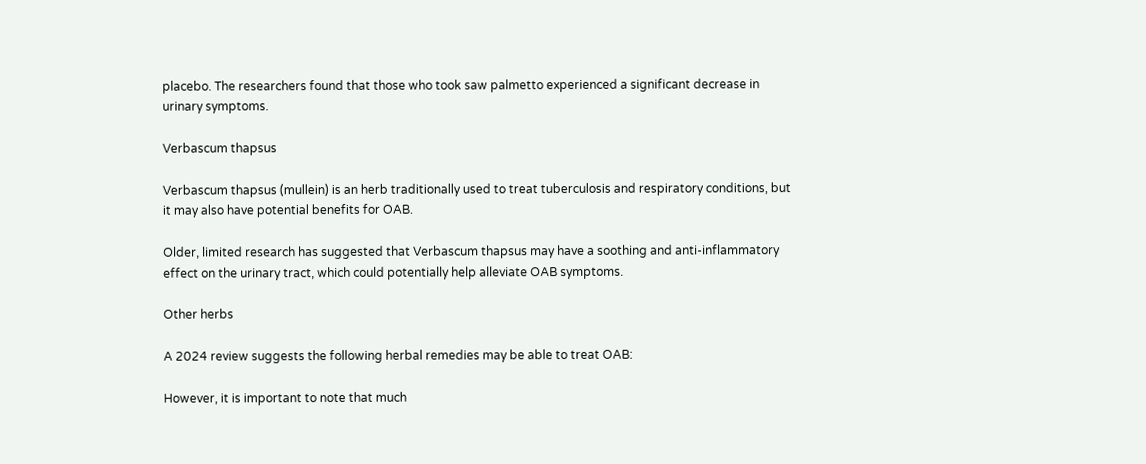placebo. The researchers found that those who took saw palmetto experienced a significant decrease in urinary symptoms.

Verbascum thapsus

Verbascum thapsus (mullein) is an herb traditionally used to treat tuberculosis and respiratory conditions, but it may also have potential benefits for OAB.

Older, limited research has suggested that Verbascum thapsus may have a soothing and anti-inflammatory effect on the urinary tract, which could potentially help alleviate OAB symptoms.

Other herbs

A 2024 review suggests the following herbal remedies may be able to treat OAB:

However, it is important to note that much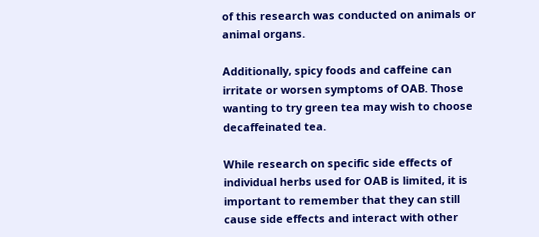of this research was conducted on animals or animal organs.

Additionally, spicy foods and caffeine can irritate or worsen symptoms of OAB. Those wanting to try green tea may wish to choose decaffeinated tea.

While research on specific side effects of individual herbs used for OAB is limited, it is important to remember that they can still cause side effects and interact with other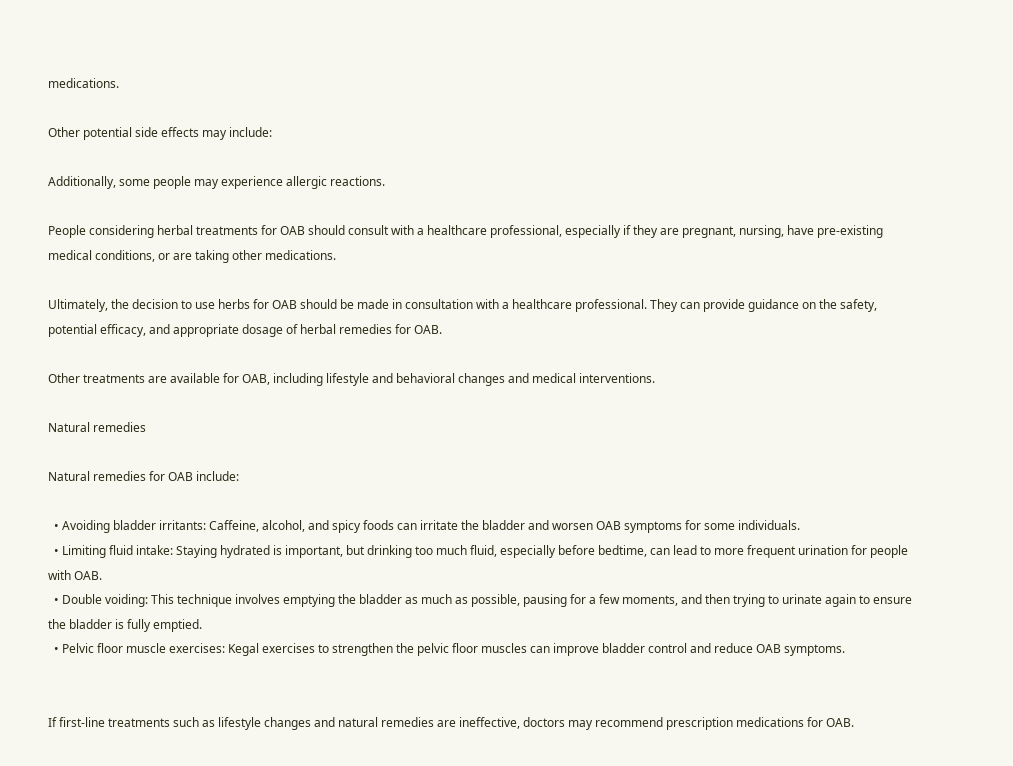medications.

Other potential side effects may include:

Additionally, some people may experience allergic reactions.

People considering herbal treatments for OAB should consult with a healthcare professional, especially if they are pregnant, nursing, have pre-existing medical conditions, or are taking other medications.

Ultimately, the decision to use herbs for OAB should be made in consultation with a healthcare professional. They can provide guidance on the safety, potential efficacy, and appropriate dosage of herbal remedies for OAB.

Other treatments are available for OAB, including lifestyle and behavioral changes and medical interventions.

Natural remedies

Natural remedies for OAB include:

  • Avoiding bladder irritants: Caffeine, alcohol, and spicy foods can irritate the bladder and worsen OAB symptoms for some individuals.
  • Limiting fluid intake: Staying hydrated is important, but drinking too much fluid, especially before bedtime, can lead to more frequent urination for people with OAB.
  • Double voiding: This technique involves emptying the bladder as much as possible, pausing for a few moments, and then trying to urinate again to ensure the bladder is fully emptied.
  • Pelvic floor muscle exercises: Kegal exercises to strengthen the pelvic floor muscles can improve bladder control and reduce OAB symptoms.


If first-line treatments such as lifestyle changes and natural remedies are ineffective, doctors may recommend prescription medications for OAB.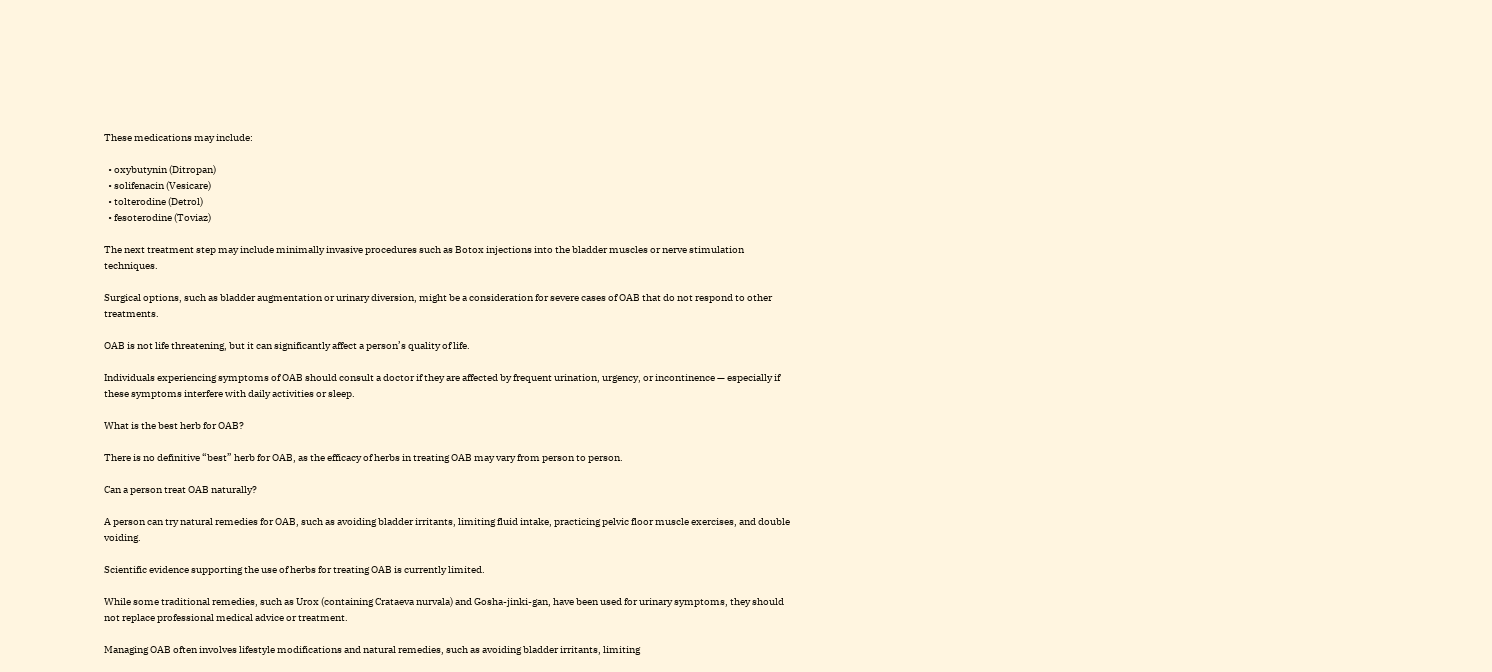These medications may include:

  • oxybutynin (Ditropan)
  • solifenacin (Vesicare)
  • tolterodine (Detrol)
  • fesoterodine (Toviaz)

The next treatment step may include minimally invasive procedures such as Botox injections into the bladder muscles or nerve stimulation techniques.

Surgical options, such as bladder augmentation or urinary diversion, might be a consideration for severe cases of OAB that do not respond to other treatments.

OAB is not life threatening, but it can significantly affect a person’s quality of life.

Individuals experiencing symptoms of OAB should consult a doctor if they are affected by frequent urination, urgency, or incontinence — especially if these symptoms interfere with daily activities or sleep.

What is the best herb for OAB?

There is no definitive “best” herb for OAB, as the efficacy of herbs in treating OAB may vary from person to person.

Can a person treat OAB naturally?

A person can try natural remedies for OAB, such as avoiding bladder irritants, limiting fluid intake, practicing pelvic floor muscle exercises, and double voiding.

Scientific evidence supporting the use of herbs for treating OAB is currently limited.

While some traditional remedies, such as Urox (containing Crataeva nurvala) and Gosha-jinki-gan, have been used for urinary symptoms, they should not replace professional medical advice or treatment.

Managing OAB often involves lifestyle modifications and natural remedies, such as avoiding bladder irritants, limiting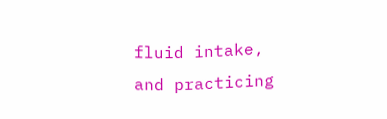fluid intake, and practicing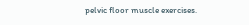pelvic floor muscle exercises.